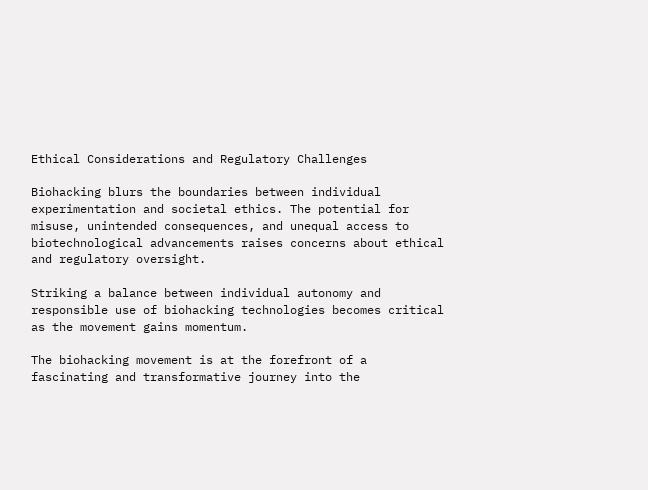Ethical Considerations and Regulatory Challenges

Biohacking blurs the boundaries between individual experimentation and societal ethics. The potential for misuse, unintended consequences, and unequal access to biotechnological advancements raises concerns about ethical and regulatory oversight.

Striking a balance between individual autonomy and responsible use of biohacking technologies becomes critical as the movement gains momentum.

The biohacking movement is at the forefront of a fascinating and transformative journey into the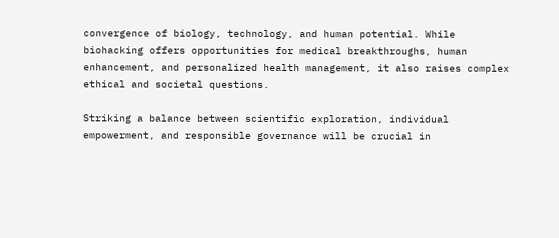convergence of biology, technology, and human potential. While biohacking offers opportunities for medical breakthroughs, human enhancement, and personalized health management, it also raises complex ethical and societal questions.

Striking a balance between scientific exploration, individual empowerment, and responsible governance will be crucial in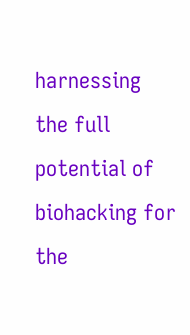harnessing the full potential of biohacking for the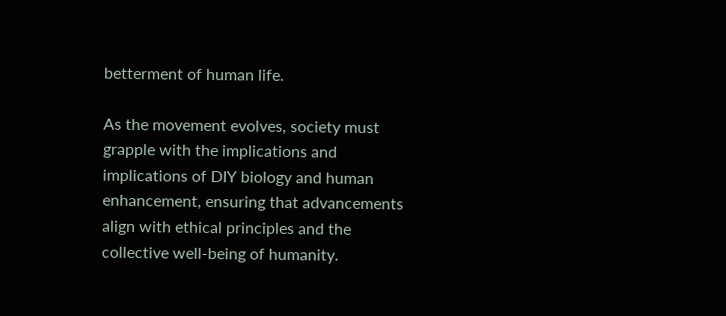betterment of human life.

As the movement evolves, society must grapple with the implications and implications of DIY biology and human enhancement, ensuring that advancements align with ethical principles and the collective well-being of humanity.